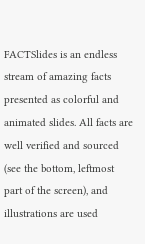FACTSlides is an endless stream of amazing facts presented as colorful and animated slides. All facts are well verified and sourced (see the bottom, leftmost part of the screen), and illustrations are used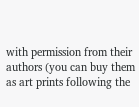with permission from their authors (you can buy them as art prints following the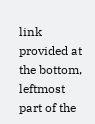link provided at the bottom, leftmost part of the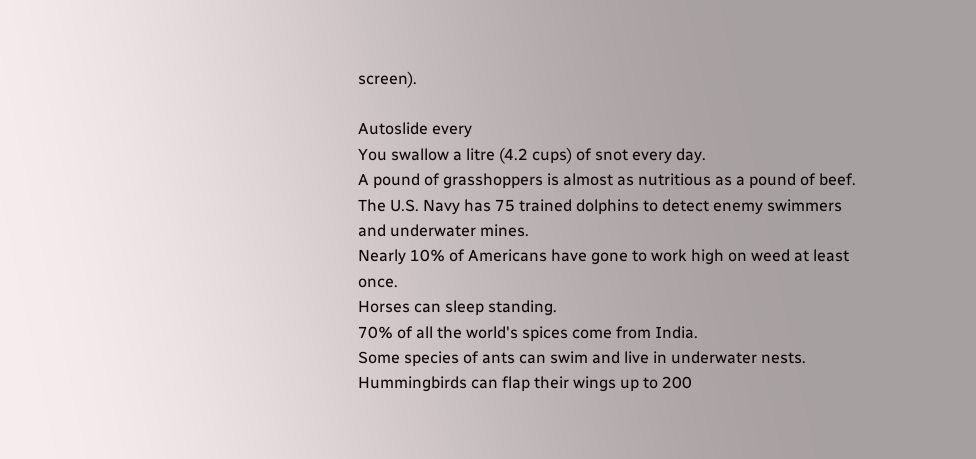screen).

Autoslide every
You swallow a litre (4.2 cups) of snot every day.
A pound of grasshoppers is almost as nutritious as a pound of beef.
The U.S. Navy has 75 trained dolphins to detect enemy swimmers and underwater mines.
Nearly 10% of Americans have gone to work high on weed at least once.
Horses can sleep standing.
70% of all the world's spices come from India.
Some species of ants can swim and live in underwater nests.
Hummingbirds can flap their wings up to 200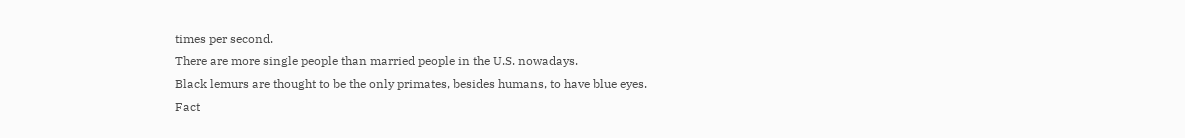times per second.
There are more single people than married people in the U.S. nowadays.
Black lemurs are thought to be the only primates, besides humans, to have blue eyes.
Fact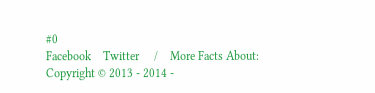#0
Facebook    Twitter     /    More Facts About:
Copyright © 2013 - 2014 -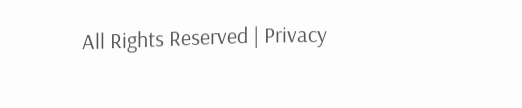All Rights Reserved | Privacy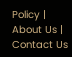Policy | About Us | Contact Us